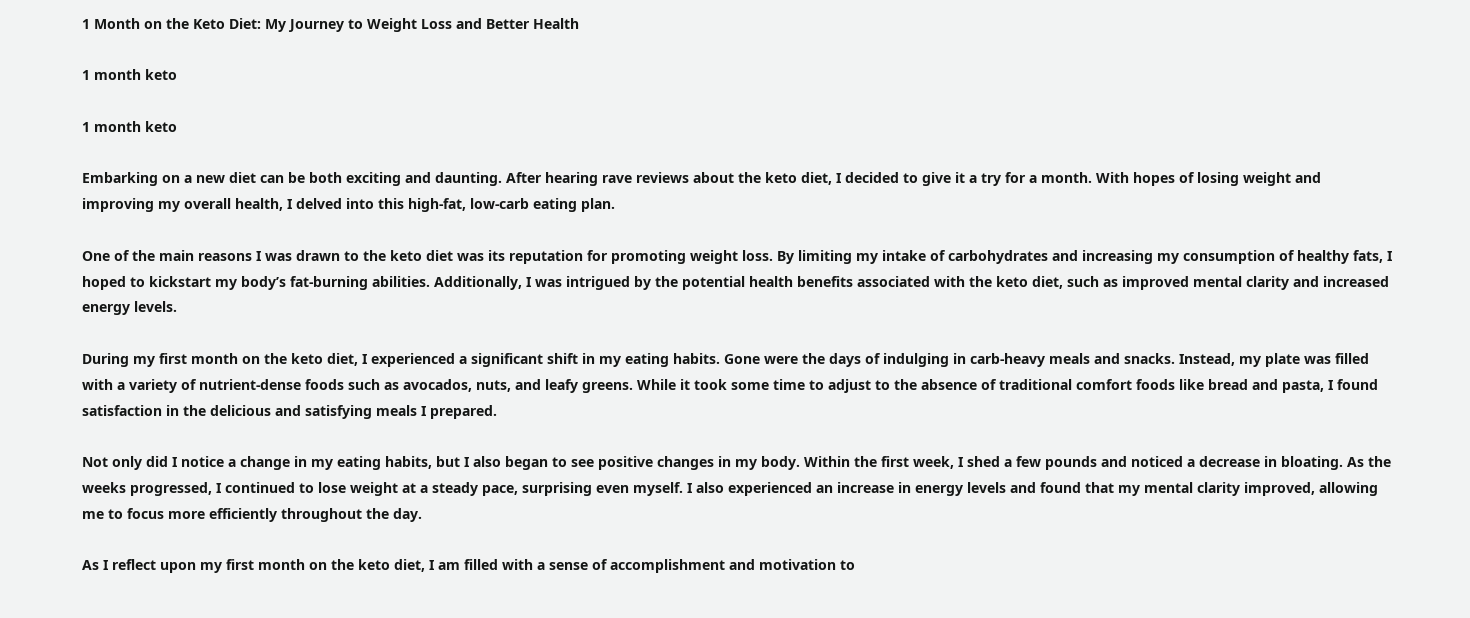1 Month on the Keto Diet: My Journey to Weight Loss and Better Health

1 month keto

1 month keto

Embarking on a new diet can be both exciting and daunting. After hearing rave reviews about the keto diet, I decided to give it a try for a month. With hopes of losing weight and improving my overall health, I delved into this high-fat, low-carb eating plan.

One of the main reasons I was drawn to the keto diet was its reputation for promoting weight loss. By limiting my intake of carbohydrates and increasing my consumption of healthy fats, I hoped to kickstart my body’s fat-burning abilities. Additionally, I was intrigued by the potential health benefits associated with the keto diet, such as improved mental clarity and increased energy levels.

During my first month on the keto diet, I experienced a significant shift in my eating habits. Gone were the days of indulging in carb-heavy meals and snacks. Instead, my plate was filled with a variety of nutrient-dense foods such as avocados, nuts, and leafy greens. While it took some time to adjust to the absence of traditional comfort foods like bread and pasta, I found satisfaction in the delicious and satisfying meals I prepared.

Not only did I notice a change in my eating habits, but I also began to see positive changes in my body. Within the first week, I shed a few pounds and noticed a decrease in bloating. As the weeks progressed, I continued to lose weight at a steady pace, surprising even myself. I also experienced an increase in energy levels and found that my mental clarity improved, allowing me to focus more efficiently throughout the day.

As I reflect upon my first month on the keto diet, I am filled with a sense of accomplishment and motivation to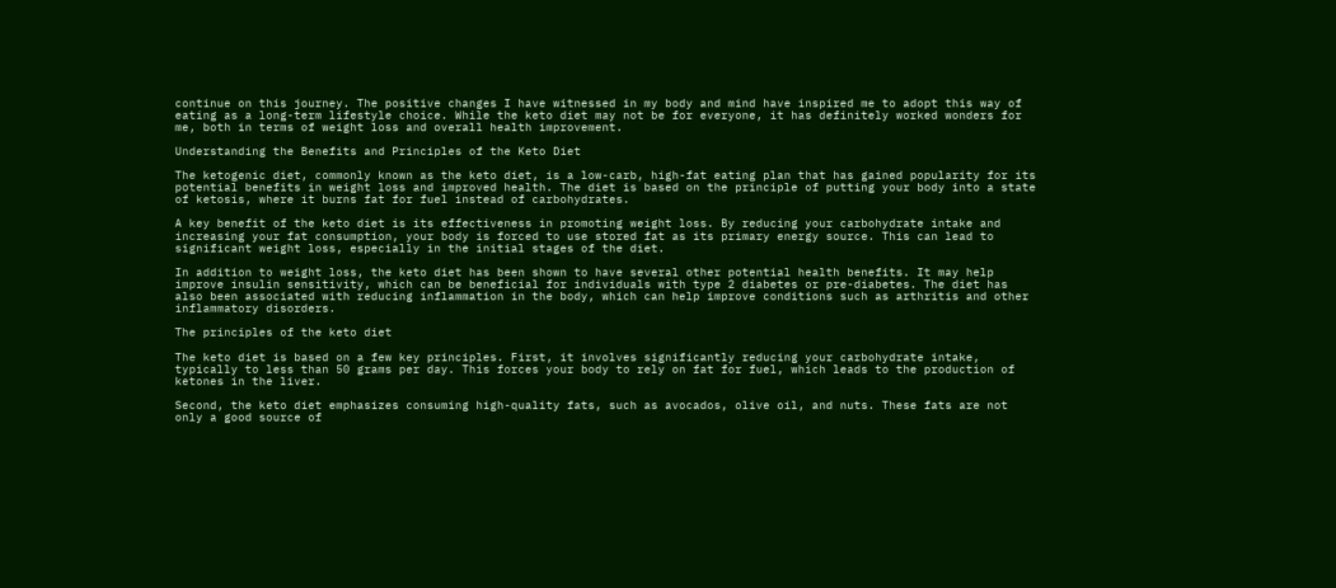continue on this journey. The positive changes I have witnessed in my body and mind have inspired me to adopt this way of eating as a long-term lifestyle choice. While the keto diet may not be for everyone, it has definitely worked wonders for me, both in terms of weight loss and overall health improvement.

Understanding the Benefits and Principles of the Keto Diet

The ketogenic diet, commonly known as the keto diet, is a low-carb, high-fat eating plan that has gained popularity for its potential benefits in weight loss and improved health. The diet is based on the principle of putting your body into a state of ketosis, where it burns fat for fuel instead of carbohydrates.

A key benefit of the keto diet is its effectiveness in promoting weight loss. By reducing your carbohydrate intake and increasing your fat consumption, your body is forced to use stored fat as its primary energy source. This can lead to significant weight loss, especially in the initial stages of the diet.

In addition to weight loss, the keto diet has been shown to have several other potential health benefits. It may help improve insulin sensitivity, which can be beneficial for individuals with type 2 diabetes or pre-diabetes. The diet has also been associated with reducing inflammation in the body, which can help improve conditions such as arthritis and other inflammatory disorders.

The principles of the keto diet

The keto diet is based on a few key principles. First, it involves significantly reducing your carbohydrate intake, typically to less than 50 grams per day. This forces your body to rely on fat for fuel, which leads to the production of ketones in the liver.

Second, the keto diet emphasizes consuming high-quality fats, such as avocados, olive oil, and nuts. These fats are not only a good source of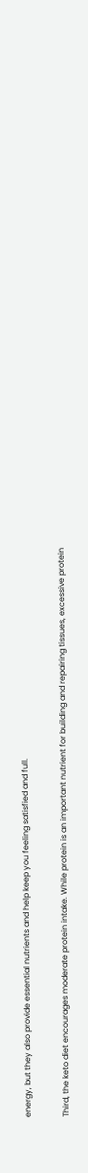energy, but they also provide essential nutrients and help keep you feeling satisfied and full.

Third, the keto diet encourages moderate protein intake. While protein is an important nutrient for building and repairing tissues, excessive protein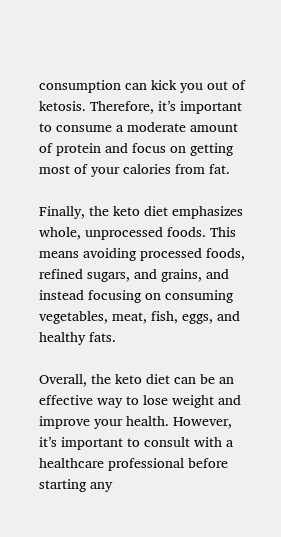consumption can kick you out of ketosis. Therefore, it’s important to consume a moderate amount of protein and focus on getting most of your calories from fat.

Finally, the keto diet emphasizes whole, unprocessed foods. This means avoiding processed foods, refined sugars, and grains, and instead focusing on consuming vegetables, meat, fish, eggs, and healthy fats.

Overall, the keto diet can be an effective way to lose weight and improve your health. However, it’s important to consult with a healthcare professional before starting any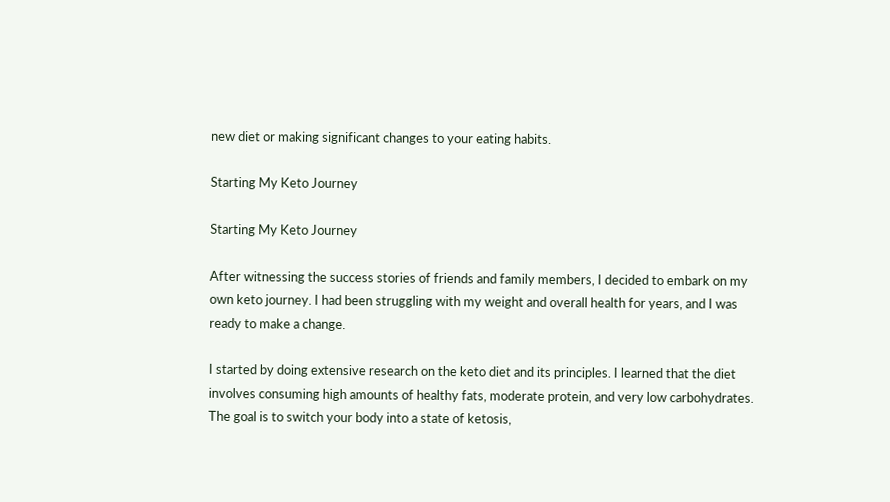new diet or making significant changes to your eating habits.

Starting My Keto Journey

Starting My Keto Journey

After witnessing the success stories of friends and family members, I decided to embark on my own keto journey. I had been struggling with my weight and overall health for years, and I was ready to make a change.

I started by doing extensive research on the keto diet and its principles. I learned that the diet involves consuming high amounts of healthy fats, moderate protein, and very low carbohydrates. The goal is to switch your body into a state of ketosis,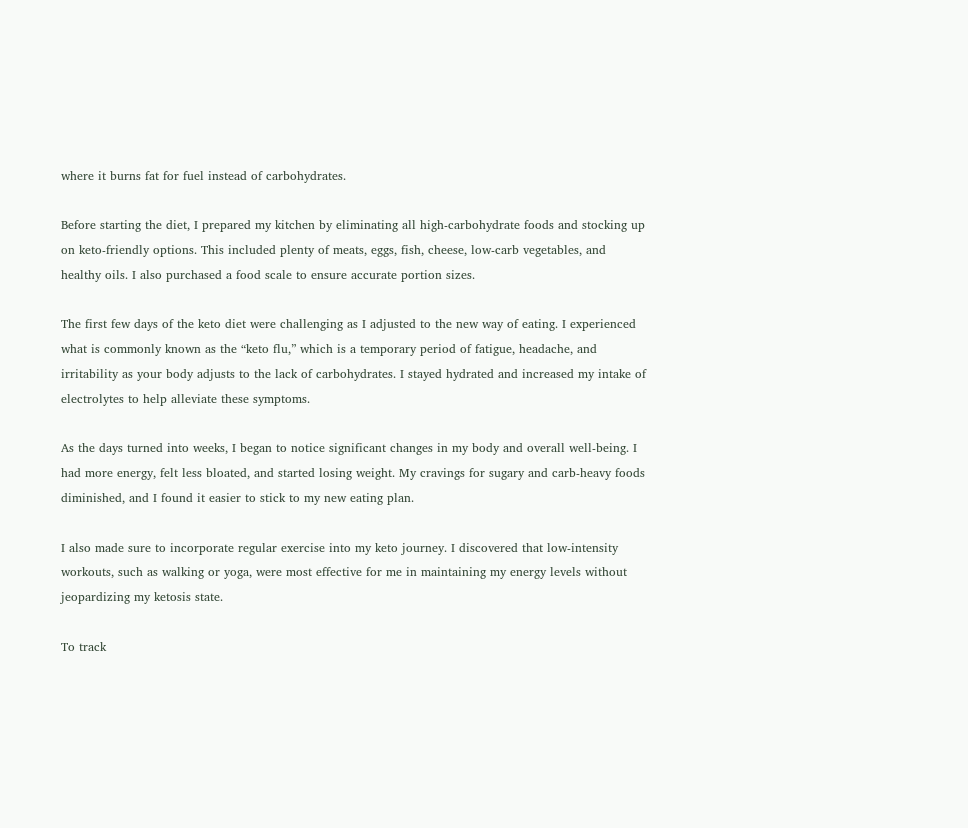where it burns fat for fuel instead of carbohydrates.

Before starting the diet, I prepared my kitchen by eliminating all high-carbohydrate foods and stocking up on keto-friendly options. This included plenty of meats, eggs, fish, cheese, low-carb vegetables, and healthy oils. I also purchased a food scale to ensure accurate portion sizes.

The first few days of the keto diet were challenging as I adjusted to the new way of eating. I experienced what is commonly known as the “keto flu,” which is a temporary period of fatigue, headache, and irritability as your body adjusts to the lack of carbohydrates. I stayed hydrated and increased my intake of electrolytes to help alleviate these symptoms.

As the days turned into weeks, I began to notice significant changes in my body and overall well-being. I had more energy, felt less bloated, and started losing weight. My cravings for sugary and carb-heavy foods diminished, and I found it easier to stick to my new eating plan.

I also made sure to incorporate regular exercise into my keto journey. I discovered that low-intensity workouts, such as walking or yoga, were most effective for me in maintaining my energy levels without jeopardizing my ketosis state.

To track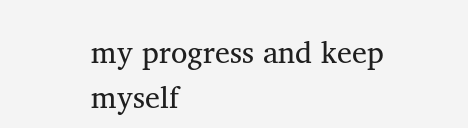my progress and keep myself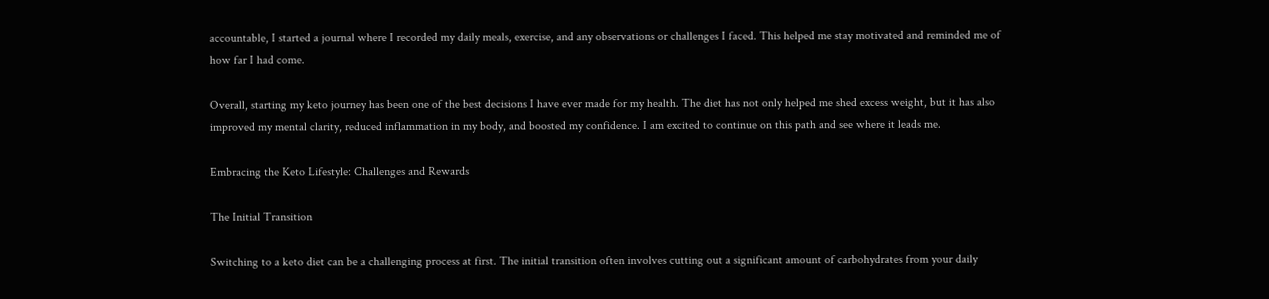accountable, I started a journal where I recorded my daily meals, exercise, and any observations or challenges I faced. This helped me stay motivated and reminded me of how far I had come.

Overall, starting my keto journey has been one of the best decisions I have ever made for my health. The diet has not only helped me shed excess weight, but it has also improved my mental clarity, reduced inflammation in my body, and boosted my confidence. I am excited to continue on this path and see where it leads me.

Embracing the Keto Lifestyle: Challenges and Rewards

The Initial Transition

Switching to a keto diet can be a challenging process at first. The initial transition often involves cutting out a significant amount of carbohydrates from your daily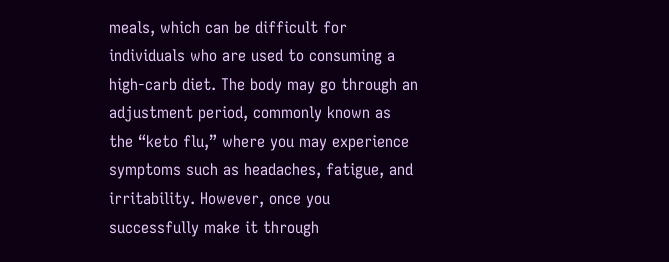meals, which can be difficult for individuals who are used to consuming a high-carb diet. The body may go through an adjustment period, commonly known as the “keto flu,” where you may experience symptoms such as headaches, fatigue, and irritability. However, once you successfully make it through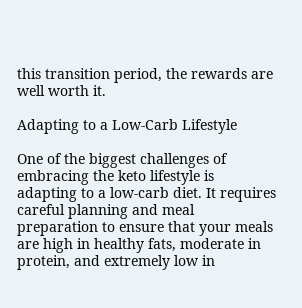this transition period, the rewards are well worth it.

Adapting to a Low-Carb Lifestyle

One of the biggest challenges of embracing the keto lifestyle is adapting to a low-carb diet. It requires careful planning and meal preparation to ensure that your meals are high in healthy fats, moderate in protein, and extremely low in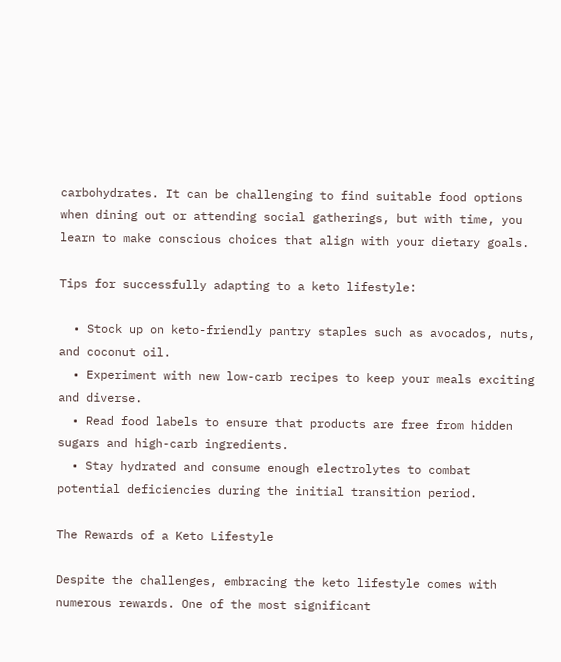carbohydrates. It can be challenging to find suitable food options when dining out or attending social gatherings, but with time, you learn to make conscious choices that align with your dietary goals.

Tips for successfully adapting to a keto lifestyle:

  • Stock up on keto-friendly pantry staples such as avocados, nuts, and coconut oil.
  • Experiment with new low-carb recipes to keep your meals exciting and diverse.
  • Read food labels to ensure that products are free from hidden sugars and high-carb ingredients.
  • Stay hydrated and consume enough electrolytes to combat potential deficiencies during the initial transition period.

The Rewards of a Keto Lifestyle

Despite the challenges, embracing the keto lifestyle comes with numerous rewards. One of the most significant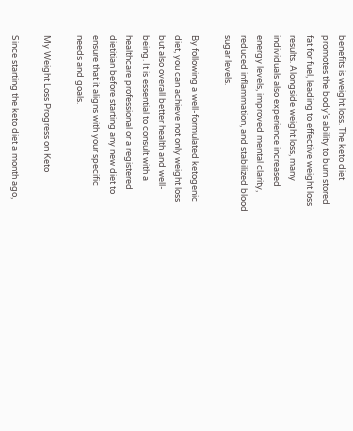benefits is weight loss. The keto diet promotes the body’s ability to burn stored fat for fuel, leading to effective weight loss results. Alongside weight loss, many individuals also experience increased energy levels, improved mental clarity, reduced inflammation, and stabilized blood sugar levels.

By following a well-formulated ketogenic diet, you can achieve not only weight loss but also overall better health and well-being. It is essential to consult with a healthcare professional or a registered dietitian before starting any new diet to ensure that it aligns with your specific needs and goals.

My Weight Loss Progress on Keto

Since starting the keto diet a month ago,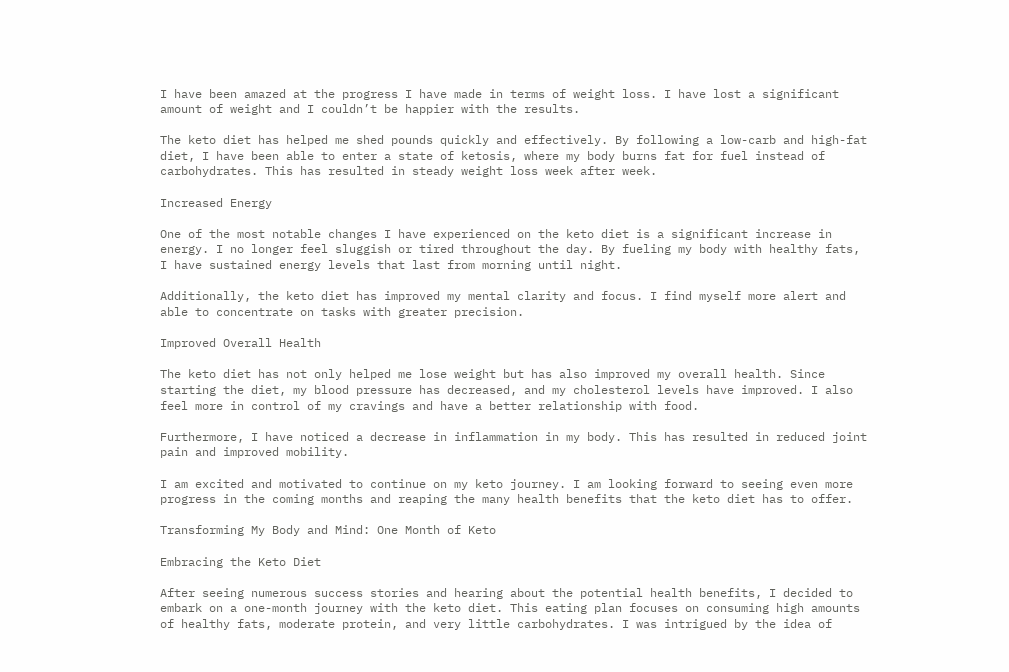I have been amazed at the progress I have made in terms of weight loss. I have lost a significant amount of weight and I couldn’t be happier with the results.

The keto diet has helped me shed pounds quickly and effectively. By following a low-carb and high-fat diet, I have been able to enter a state of ketosis, where my body burns fat for fuel instead of carbohydrates. This has resulted in steady weight loss week after week.

Increased Energy

One of the most notable changes I have experienced on the keto diet is a significant increase in energy. I no longer feel sluggish or tired throughout the day. By fueling my body with healthy fats, I have sustained energy levels that last from morning until night.

Additionally, the keto diet has improved my mental clarity and focus. I find myself more alert and able to concentrate on tasks with greater precision.

Improved Overall Health

The keto diet has not only helped me lose weight but has also improved my overall health. Since starting the diet, my blood pressure has decreased, and my cholesterol levels have improved. I also feel more in control of my cravings and have a better relationship with food.

Furthermore, I have noticed a decrease in inflammation in my body. This has resulted in reduced joint pain and improved mobility.

I am excited and motivated to continue on my keto journey. I am looking forward to seeing even more progress in the coming months and reaping the many health benefits that the keto diet has to offer.

Transforming My Body and Mind: One Month of Keto

Embracing the Keto Diet

After seeing numerous success stories and hearing about the potential health benefits, I decided to embark on a one-month journey with the keto diet. This eating plan focuses on consuming high amounts of healthy fats, moderate protein, and very little carbohydrates. I was intrigued by the idea of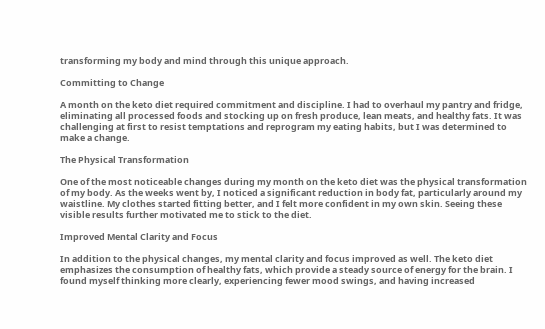transforming my body and mind through this unique approach.

Committing to Change

A month on the keto diet required commitment and discipline. I had to overhaul my pantry and fridge, eliminating all processed foods and stocking up on fresh produce, lean meats, and healthy fats. It was challenging at first to resist temptations and reprogram my eating habits, but I was determined to make a change.

The Physical Transformation

One of the most noticeable changes during my month on the keto diet was the physical transformation of my body. As the weeks went by, I noticed a significant reduction in body fat, particularly around my waistline. My clothes started fitting better, and I felt more confident in my own skin. Seeing these visible results further motivated me to stick to the diet.

Improved Mental Clarity and Focus

In addition to the physical changes, my mental clarity and focus improved as well. The keto diet emphasizes the consumption of healthy fats, which provide a steady source of energy for the brain. I found myself thinking more clearly, experiencing fewer mood swings, and having increased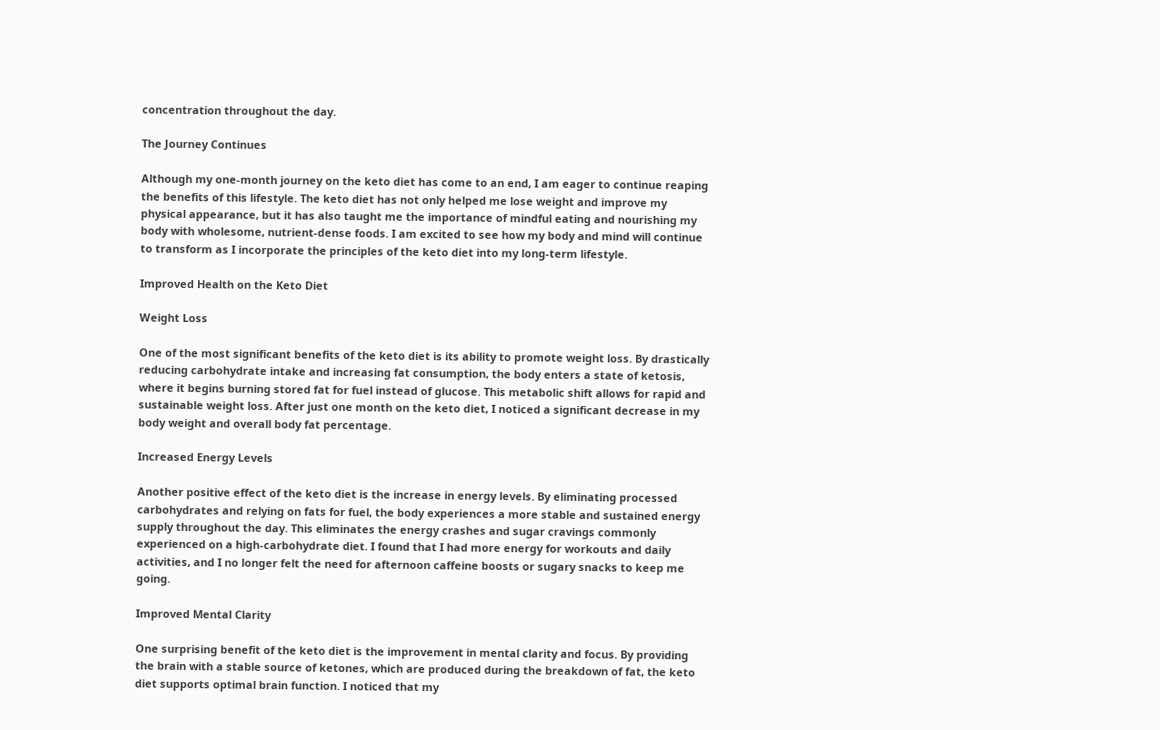concentration throughout the day.

The Journey Continues

Although my one-month journey on the keto diet has come to an end, I am eager to continue reaping the benefits of this lifestyle. The keto diet has not only helped me lose weight and improve my physical appearance, but it has also taught me the importance of mindful eating and nourishing my body with wholesome, nutrient-dense foods. I am excited to see how my body and mind will continue to transform as I incorporate the principles of the keto diet into my long-term lifestyle.

Improved Health on the Keto Diet

Weight Loss

One of the most significant benefits of the keto diet is its ability to promote weight loss. By drastically reducing carbohydrate intake and increasing fat consumption, the body enters a state of ketosis, where it begins burning stored fat for fuel instead of glucose. This metabolic shift allows for rapid and sustainable weight loss. After just one month on the keto diet, I noticed a significant decrease in my body weight and overall body fat percentage.

Increased Energy Levels

Another positive effect of the keto diet is the increase in energy levels. By eliminating processed carbohydrates and relying on fats for fuel, the body experiences a more stable and sustained energy supply throughout the day. This eliminates the energy crashes and sugar cravings commonly experienced on a high-carbohydrate diet. I found that I had more energy for workouts and daily activities, and I no longer felt the need for afternoon caffeine boosts or sugary snacks to keep me going.

Improved Mental Clarity

One surprising benefit of the keto diet is the improvement in mental clarity and focus. By providing the brain with a stable source of ketones, which are produced during the breakdown of fat, the keto diet supports optimal brain function. I noticed that my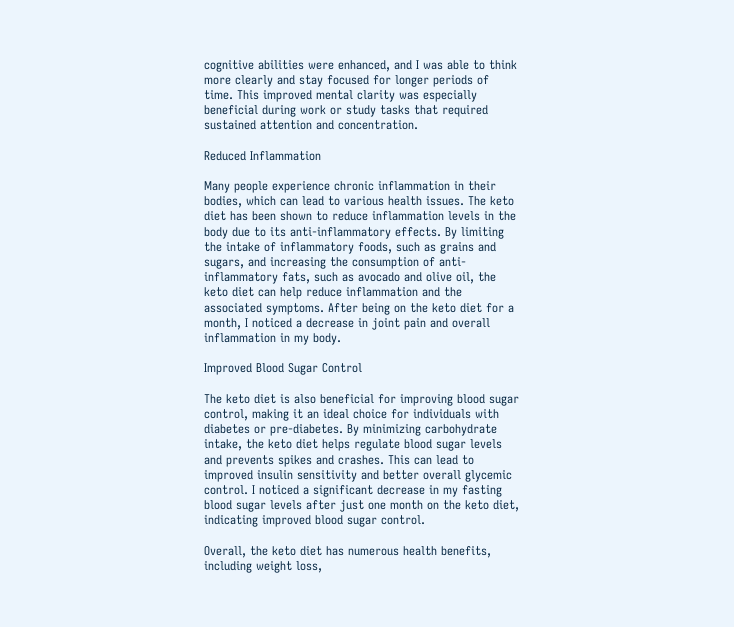cognitive abilities were enhanced, and I was able to think more clearly and stay focused for longer periods of time. This improved mental clarity was especially beneficial during work or study tasks that required sustained attention and concentration.

Reduced Inflammation

Many people experience chronic inflammation in their bodies, which can lead to various health issues. The keto diet has been shown to reduce inflammation levels in the body due to its anti-inflammatory effects. By limiting the intake of inflammatory foods, such as grains and sugars, and increasing the consumption of anti-inflammatory fats, such as avocado and olive oil, the keto diet can help reduce inflammation and the associated symptoms. After being on the keto diet for a month, I noticed a decrease in joint pain and overall inflammation in my body.

Improved Blood Sugar Control

The keto diet is also beneficial for improving blood sugar control, making it an ideal choice for individuals with diabetes or pre-diabetes. By minimizing carbohydrate intake, the keto diet helps regulate blood sugar levels and prevents spikes and crashes. This can lead to improved insulin sensitivity and better overall glycemic control. I noticed a significant decrease in my fasting blood sugar levels after just one month on the keto diet, indicating improved blood sugar control.

Overall, the keto diet has numerous health benefits, including weight loss,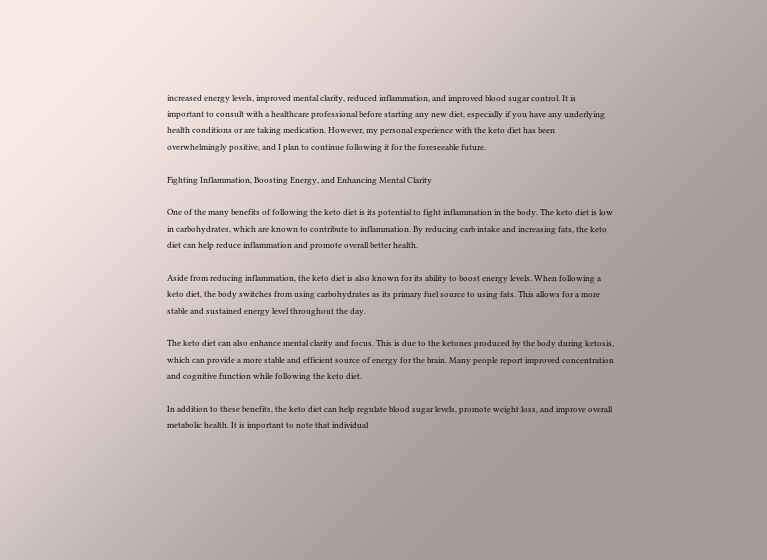increased energy levels, improved mental clarity, reduced inflammation, and improved blood sugar control. It is important to consult with a healthcare professional before starting any new diet, especially if you have any underlying health conditions or are taking medication. However, my personal experience with the keto diet has been overwhelmingly positive, and I plan to continue following it for the foreseeable future.

Fighting Inflammation, Boosting Energy, and Enhancing Mental Clarity

One of the many benefits of following the keto diet is its potential to fight inflammation in the body. The keto diet is low in carbohydrates, which are known to contribute to inflammation. By reducing carb intake and increasing fats, the keto diet can help reduce inflammation and promote overall better health.

Aside from reducing inflammation, the keto diet is also known for its ability to boost energy levels. When following a keto diet, the body switches from using carbohydrates as its primary fuel source to using fats. This allows for a more stable and sustained energy level throughout the day.

The keto diet can also enhance mental clarity and focus. This is due to the ketones produced by the body during ketosis, which can provide a more stable and efficient source of energy for the brain. Many people report improved concentration and cognitive function while following the keto diet.

In addition to these benefits, the keto diet can help regulate blood sugar levels, promote weight loss, and improve overall metabolic health. It is important to note that individual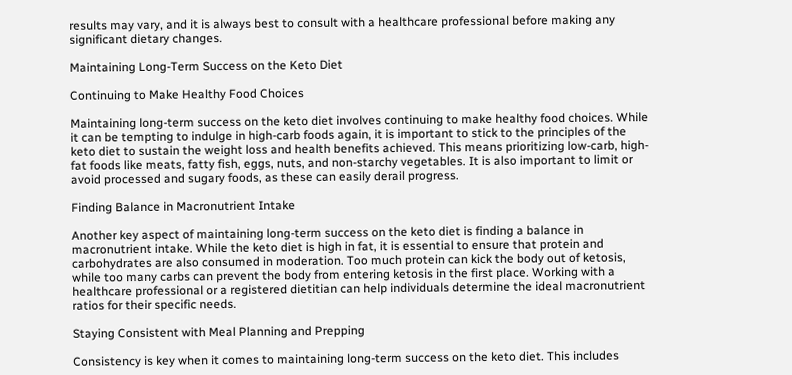results may vary, and it is always best to consult with a healthcare professional before making any significant dietary changes.

Maintaining Long-Term Success on the Keto Diet

Continuing to Make Healthy Food Choices

Maintaining long-term success on the keto diet involves continuing to make healthy food choices. While it can be tempting to indulge in high-carb foods again, it is important to stick to the principles of the keto diet to sustain the weight loss and health benefits achieved. This means prioritizing low-carb, high-fat foods like meats, fatty fish, eggs, nuts, and non-starchy vegetables. It is also important to limit or avoid processed and sugary foods, as these can easily derail progress.

Finding Balance in Macronutrient Intake

Another key aspect of maintaining long-term success on the keto diet is finding a balance in macronutrient intake. While the keto diet is high in fat, it is essential to ensure that protein and carbohydrates are also consumed in moderation. Too much protein can kick the body out of ketosis, while too many carbs can prevent the body from entering ketosis in the first place. Working with a healthcare professional or a registered dietitian can help individuals determine the ideal macronutrient ratios for their specific needs.

Staying Consistent with Meal Planning and Prepping

Consistency is key when it comes to maintaining long-term success on the keto diet. This includes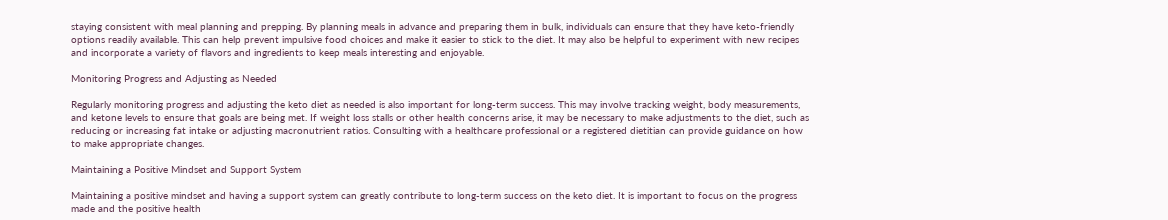staying consistent with meal planning and prepping. By planning meals in advance and preparing them in bulk, individuals can ensure that they have keto-friendly options readily available. This can help prevent impulsive food choices and make it easier to stick to the diet. It may also be helpful to experiment with new recipes and incorporate a variety of flavors and ingredients to keep meals interesting and enjoyable.

Monitoring Progress and Adjusting as Needed

Regularly monitoring progress and adjusting the keto diet as needed is also important for long-term success. This may involve tracking weight, body measurements, and ketone levels to ensure that goals are being met. If weight loss stalls or other health concerns arise, it may be necessary to make adjustments to the diet, such as reducing or increasing fat intake or adjusting macronutrient ratios. Consulting with a healthcare professional or a registered dietitian can provide guidance on how to make appropriate changes.

Maintaining a Positive Mindset and Support System

Maintaining a positive mindset and having a support system can greatly contribute to long-term success on the keto diet. It is important to focus on the progress made and the positive health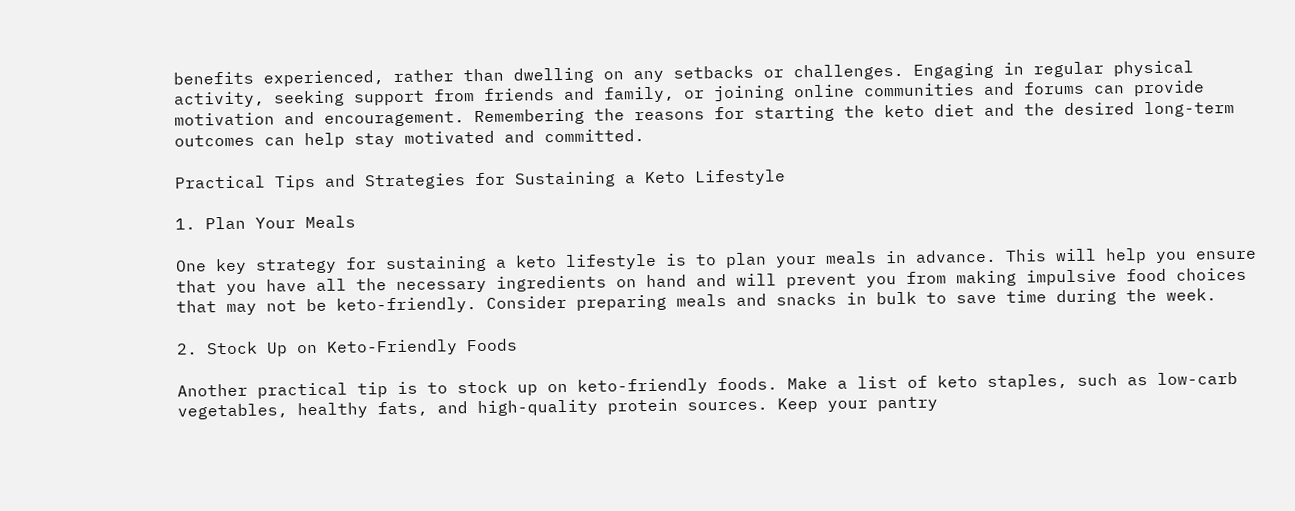benefits experienced, rather than dwelling on any setbacks or challenges. Engaging in regular physical activity, seeking support from friends and family, or joining online communities and forums can provide motivation and encouragement. Remembering the reasons for starting the keto diet and the desired long-term outcomes can help stay motivated and committed.

Practical Tips and Strategies for Sustaining a Keto Lifestyle

1. Plan Your Meals

One key strategy for sustaining a keto lifestyle is to plan your meals in advance. This will help you ensure that you have all the necessary ingredients on hand and will prevent you from making impulsive food choices that may not be keto-friendly. Consider preparing meals and snacks in bulk to save time during the week.

2. Stock Up on Keto-Friendly Foods

Another practical tip is to stock up on keto-friendly foods. Make a list of keto staples, such as low-carb vegetables, healthy fats, and high-quality protein sources. Keep your pantry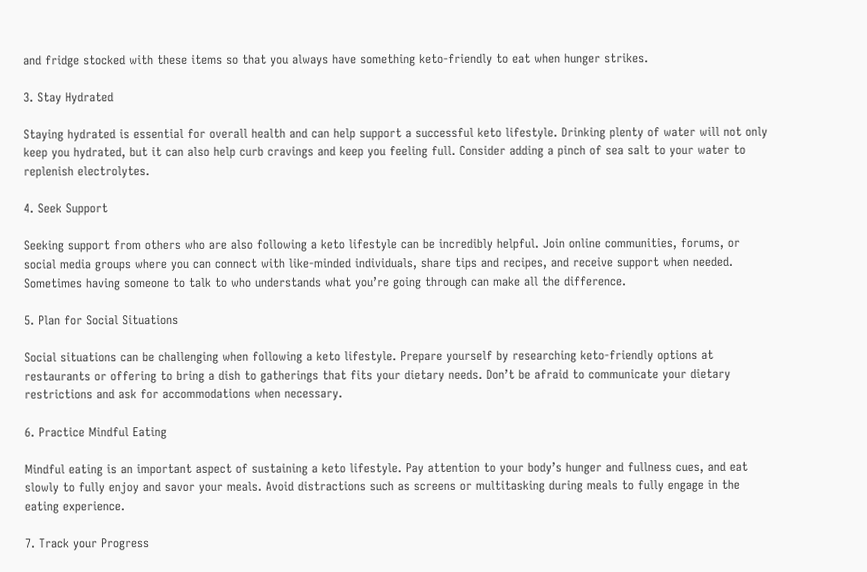and fridge stocked with these items so that you always have something keto-friendly to eat when hunger strikes.

3. Stay Hydrated

Staying hydrated is essential for overall health and can help support a successful keto lifestyle. Drinking plenty of water will not only keep you hydrated, but it can also help curb cravings and keep you feeling full. Consider adding a pinch of sea salt to your water to replenish electrolytes.

4. Seek Support

Seeking support from others who are also following a keto lifestyle can be incredibly helpful. Join online communities, forums, or social media groups where you can connect with like-minded individuals, share tips and recipes, and receive support when needed. Sometimes having someone to talk to who understands what you’re going through can make all the difference.

5. Plan for Social Situations

Social situations can be challenging when following a keto lifestyle. Prepare yourself by researching keto-friendly options at restaurants or offering to bring a dish to gatherings that fits your dietary needs. Don’t be afraid to communicate your dietary restrictions and ask for accommodations when necessary.

6. Practice Mindful Eating

Mindful eating is an important aspect of sustaining a keto lifestyle. Pay attention to your body’s hunger and fullness cues, and eat slowly to fully enjoy and savor your meals. Avoid distractions such as screens or multitasking during meals to fully engage in the eating experience.

7. Track your Progress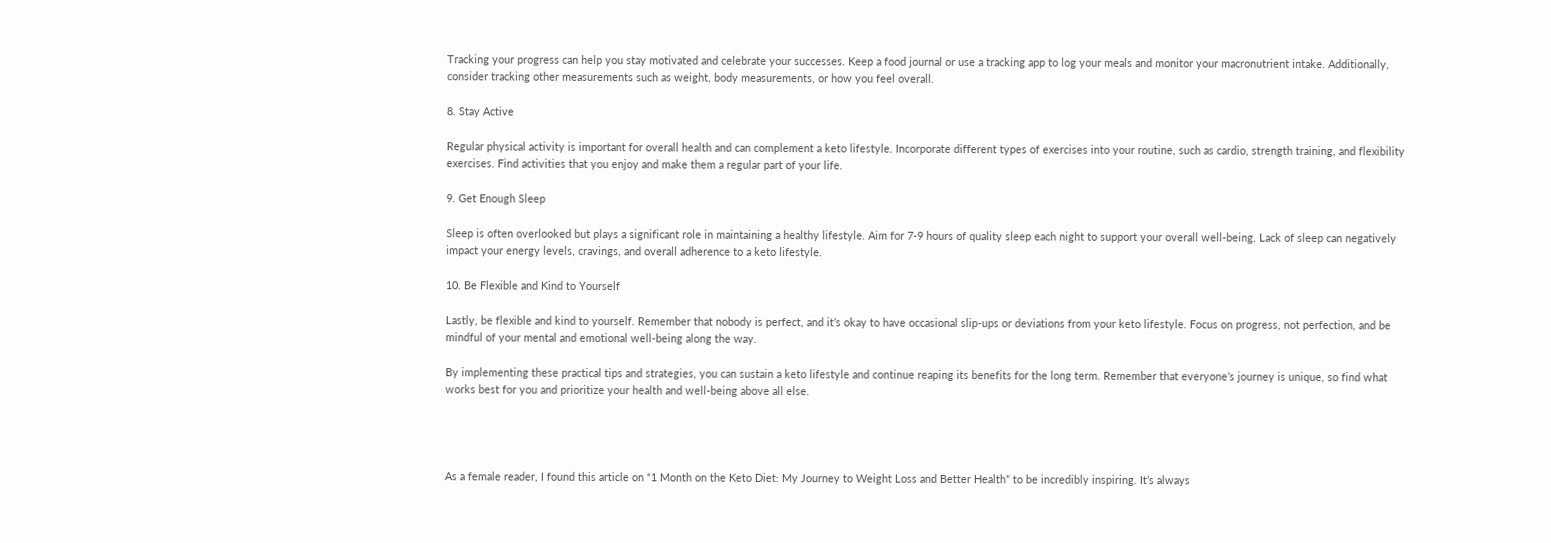Tracking your progress can help you stay motivated and celebrate your successes. Keep a food journal or use a tracking app to log your meals and monitor your macronutrient intake. Additionally, consider tracking other measurements such as weight, body measurements, or how you feel overall.

8. Stay Active

Regular physical activity is important for overall health and can complement a keto lifestyle. Incorporate different types of exercises into your routine, such as cardio, strength training, and flexibility exercises. Find activities that you enjoy and make them a regular part of your life.

9. Get Enough Sleep

Sleep is often overlooked but plays a significant role in maintaining a healthy lifestyle. Aim for 7-9 hours of quality sleep each night to support your overall well-being. Lack of sleep can negatively impact your energy levels, cravings, and overall adherence to a keto lifestyle.

10. Be Flexible and Kind to Yourself

Lastly, be flexible and kind to yourself. Remember that nobody is perfect, and it’s okay to have occasional slip-ups or deviations from your keto lifestyle. Focus on progress, not perfection, and be mindful of your mental and emotional well-being along the way.

By implementing these practical tips and strategies, you can sustain a keto lifestyle and continue reaping its benefits for the long term. Remember that everyone’s journey is unique, so find what works best for you and prioritize your health and well-being above all else.




As a female reader, I found this article on “1 Month on the Keto Diet: My Journey to Weight Loss and Better Health” to be incredibly inspiring. It’s always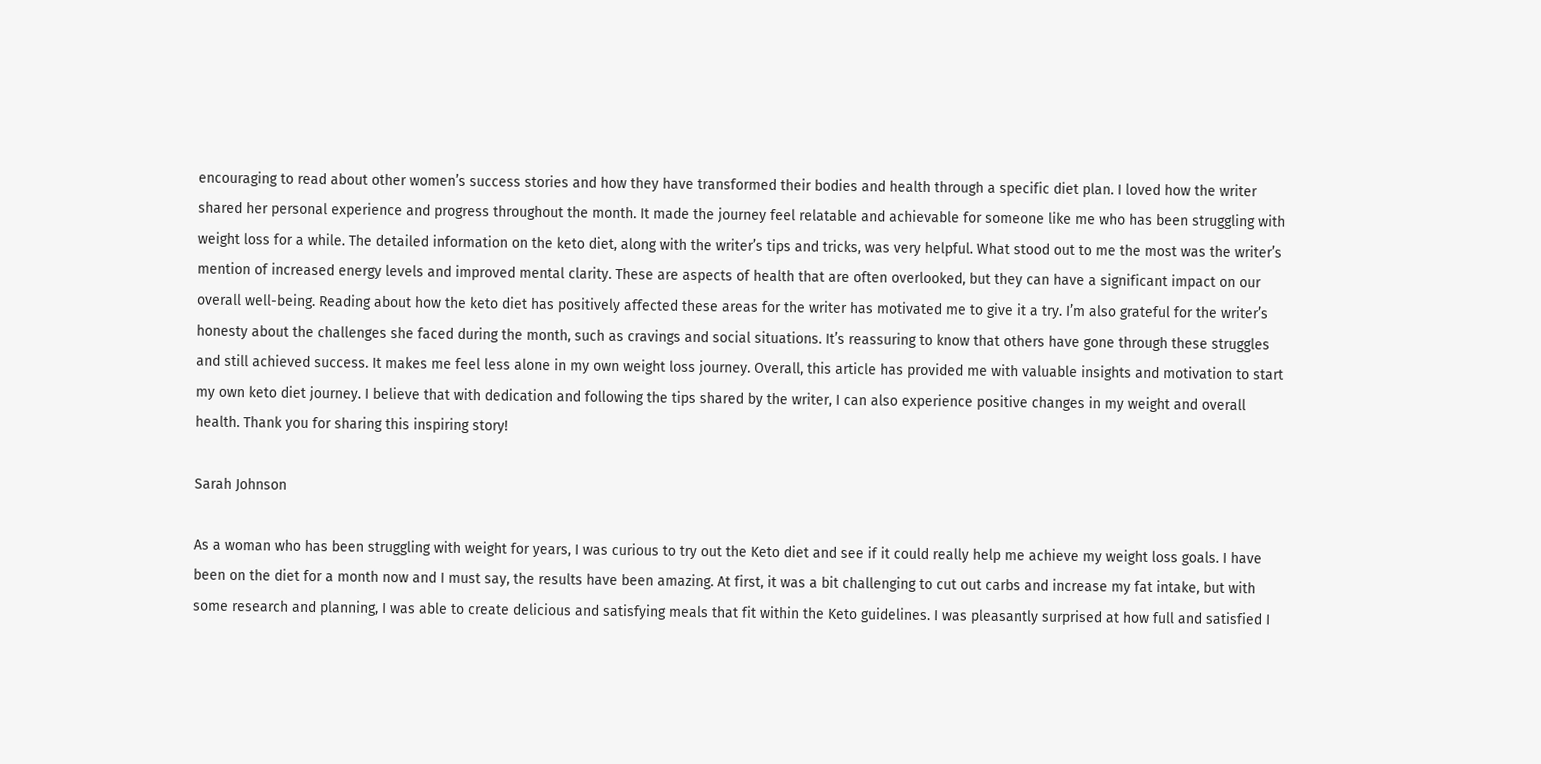encouraging to read about other women’s success stories and how they have transformed their bodies and health through a specific diet plan. I loved how the writer shared her personal experience and progress throughout the month. It made the journey feel relatable and achievable for someone like me who has been struggling with weight loss for a while. The detailed information on the keto diet, along with the writer’s tips and tricks, was very helpful. What stood out to me the most was the writer’s mention of increased energy levels and improved mental clarity. These are aspects of health that are often overlooked, but they can have a significant impact on our overall well-being. Reading about how the keto diet has positively affected these areas for the writer has motivated me to give it a try. I’m also grateful for the writer’s honesty about the challenges she faced during the month, such as cravings and social situations. It’s reassuring to know that others have gone through these struggles and still achieved success. It makes me feel less alone in my own weight loss journey. Overall, this article has provided me with valuable insights and motivation to start my own keto diet journey. I believe that with dedication and following the tips shared by the writer, I can also experience positive changes in my weight and overall health. Thank you for sharing this inspiring story!

Sarah Johnson

As a woman who has been struggling with weight for years, I was curious to try out the Keto diet and see if it could really help me achieve my weight loss goals. I have been on the diet for a month now and I must say, the results have been amazing. At first, it was a bit challenging to cut out carbs and increase my fat intake, but with some research and planning, I was able to create delicious and satisfying meals that fit within the Keto guidelines. I was pleasantly surprised at how full and satisfied I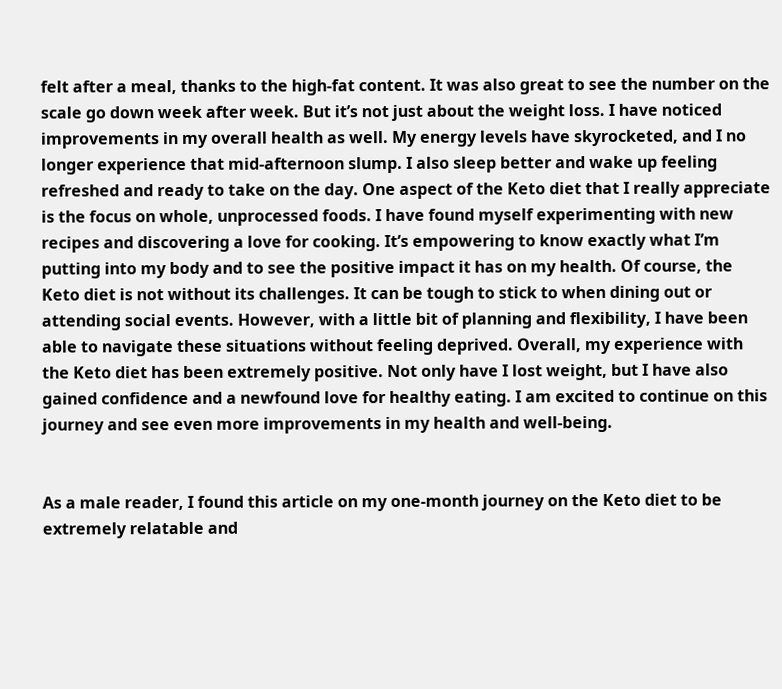felt after a meal, thanks to the high-fat content. It was also great to see the number on the scale go down week after week. But it’s not just about the weight loss. I have noticed improvements in my overall health as well. My energy levels have skyrocketed, and I no longer experience that mid-afternoon slump. I also sleep better and wake up feeling refreshed and ready to take on the day. One aspect of the Keto diet that I really appreciate is the focus on whole, unprocessed foods. I have found myself experimenting with new recipes and discovering a love for cooking. It’s empowering to know exactly what I’m putting into my body and to see the positive impact it has on my health. Of course, the Keto diet is not without its challenges. It can be tough to stick to when dining out or attending social events. However, with a little bit of planning and flexibility, I have been able to navigate these situations without feeling deprived. Overall, my experience with the Keto diet has been extremely positive. Not only have I lost weight, but I have also gained confidence and a newfound love for healthy eating. I am excited to continue on this journey and see even more improvements in my health and well-being.


As a male reader, I found this article on my one-month journey on the Keto diet to be extremely relatable and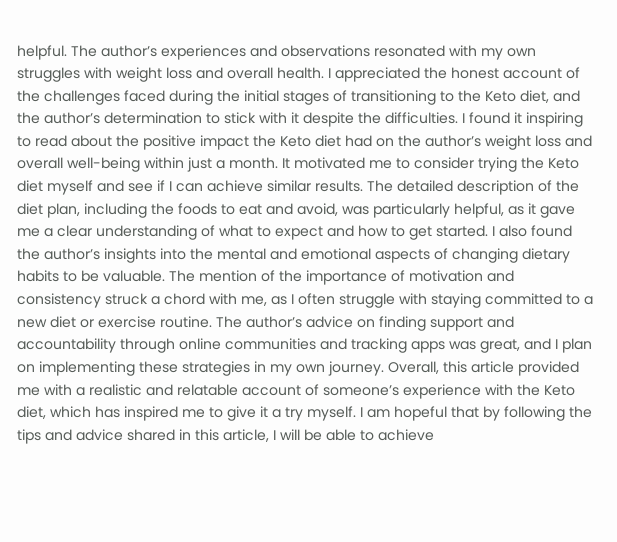helpful. The author’s experiences and observations resonated with my own struggles with weight loss and overall health. I appreciated the honest account of the challenges faced during the initial stages of transitioning to the Keto diet, and the author’s determination to stick with it despite the difficulties. I found it inspiring to read about the positive impact the Keto diet had on the author’s weight loss and overall well-being within just a month. It motivated me to consider trying the Keto diet myself and see if I can achieve similar results. The detailed description of the diet plan, including the foods to eat and avoid, was particularly helpful, as it gave me a clear understanding of what to expect and how to get started. I also found the author’s insights into the mental and emotional aspects of changing dietary habits to be valuable. The mention of the importance of motivation and consistency struck a chord with me, as I often struggle with staying committed to a new diet or exercise routine. The author’s advice on finding support and accountability through online communities and tracking apps was great, and I plan on implementing these strategies in my own journey. Overall, this article provided me with a realistic and relatable account of someone’s experience with the Keto diet, which has inspired me to give it a try myself. I am hopeful that by following the tips and advice shared in this article, I will be able to achieve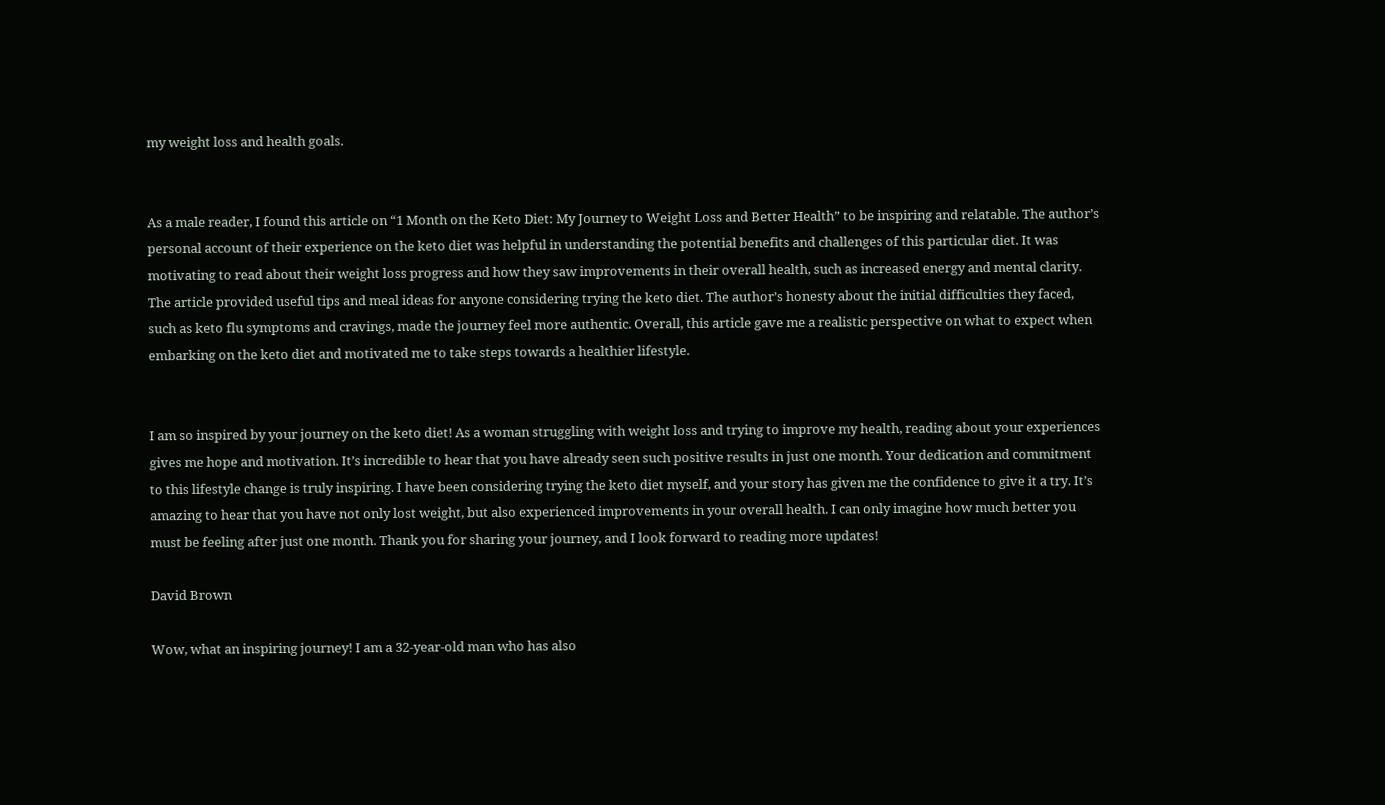my weight loss and health goals.


As a male reader, I found this article on “1 Month on the Keto Diet: My Journey to Weight Loss and Better Health” to be inspiring and relatable. The author’s personal account of their experience on the keto diet was helpful in understanding the potential benefits and challenges of this particular diet. It was motivating to read about their weight loss progress and how they saw improvements in their overall health, such as increased energy and mental clarity. The article provided useful tips and meal ideas for anyone considering trying the keto diet. The author’s honesty about the initial difficulties they faced, such as keto flu symptoms and cravings, made the journey feel more authentic. Overall, this article gave me a realistic perspective on what to expect when embarking on the keto diet and motivated me to take steps towards a healthier lifestyle.


I am so inspired by your journey on the keto diet! As a woman struggling with weight loss and trying to improve my health, reading about your experiences gives me hope and motivation. It’s incredible to hear that you have already seen such positive results in just one month. Your dedication and commitment to this lifestyle change is truly inspiring. I have been considering trying the keto diet myself, and your story has given me the confidence to give it a try. It’s amazing to hear that you have not only lost weight, but also experienced improvements in your overall health. I can only imagine how much better you must be feeling after just one month. Thank you for sharing your journey, and I look forward to reading more updates!

David Brown

Wow, what an inspiring journey! I am a 32-year-old man who has also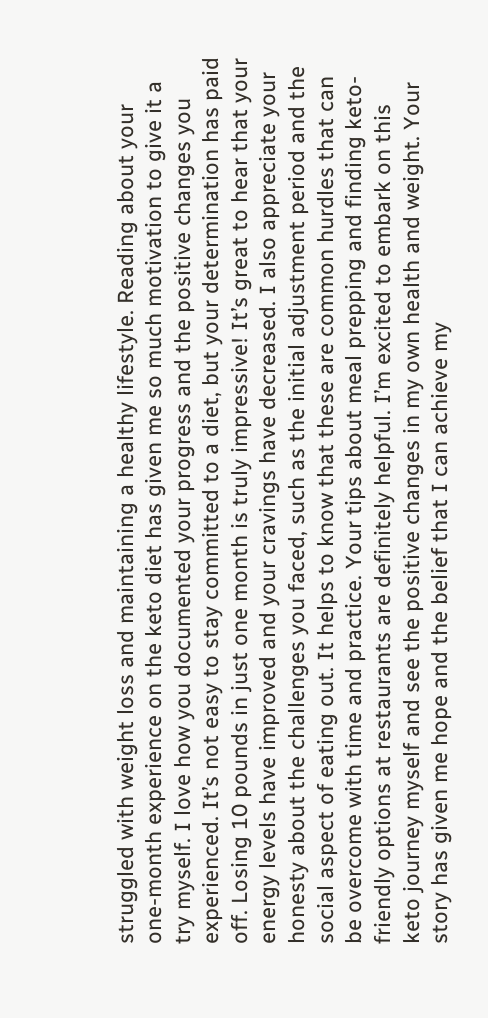struggled with weight loss and maintaining a healthy lifestyle. Reading about your one-month experience on the keto diet has given me so much motivation to give it a try myself. I love how you documented your progress and the positive changes you experienced. It’s not easy to stay committed to a diet, but your determination has paid off. Losing 10 pounds in just one month is truly impressive! It’s great to hear that your energy levels have improved and your cravings have decreased. I also appreciate your honesty about the challenges you faced, such as the initial adjustment period and the social aspect of eating out. It helps to know that these are common hurdles that can be overcome with time and practice. Your tips about meal prepping and finding keto-friendly options at restaurants are definitely helpful. I’m excited to embark on this keto journey myself and see the positive changes in my own health and weight. Your story has given me hope and the belief that I can achieve my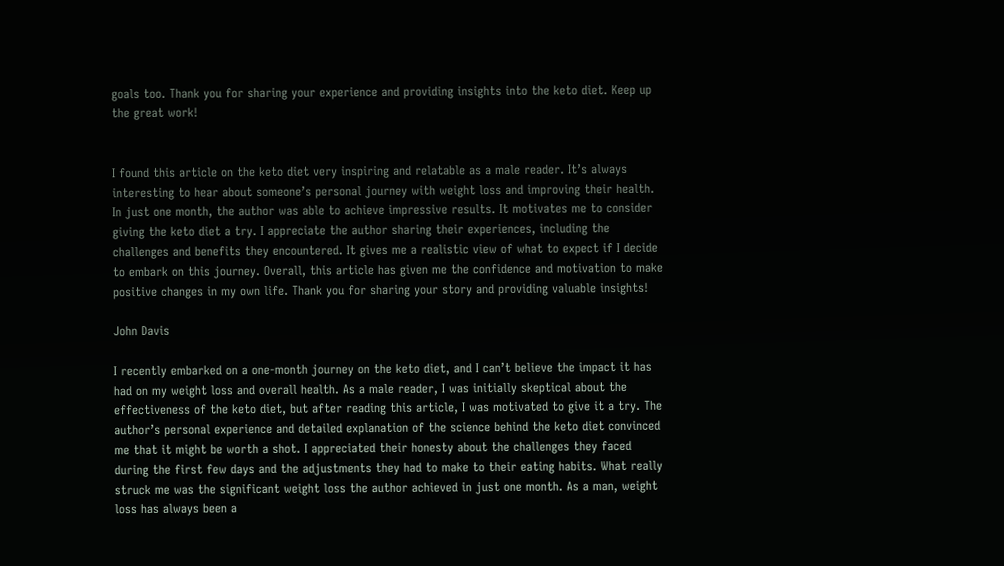goals too. Thank you for sharing your experience and providing insights into the keto diet. Keep up the great work!


I found this article on the keto diet very inspiring and relatable as a male reader. It’s always interesting to hear about someone’s personal journey with weight loss and improving their health. In just one month, the author was able to achieve impressive results. It motivates me to consider giving the keto diet a try. I appreciate the author sharing their experiences, including the challenges and benefits they encountered. It gives me a realistic view of what to expect if I decide to embark on this journey. Overall, this article has given me the confidence and motivation to make positive changes in my own life. Thank you for sharing your story and providing valuable insights!

John Davis

I recently embarked on a one-month journey on the keto diet, and I can’t believe the impact it has had on my weight loss and overall health. As a male reader, I was initially skeptical about the effectiveness of the keto diet, but after reading this article, I was motivated to give it a try. The author’s personal experience and detailed explanation of the science behind the keto diet convinced me that it might be worth a shot. I appreciated their honesty about the challenges they faced during the first few days and the adjustments they had to make to their eating habits. What really struck me was the significant weight loss the author achieved in just one month. As a man, weight loss has always been a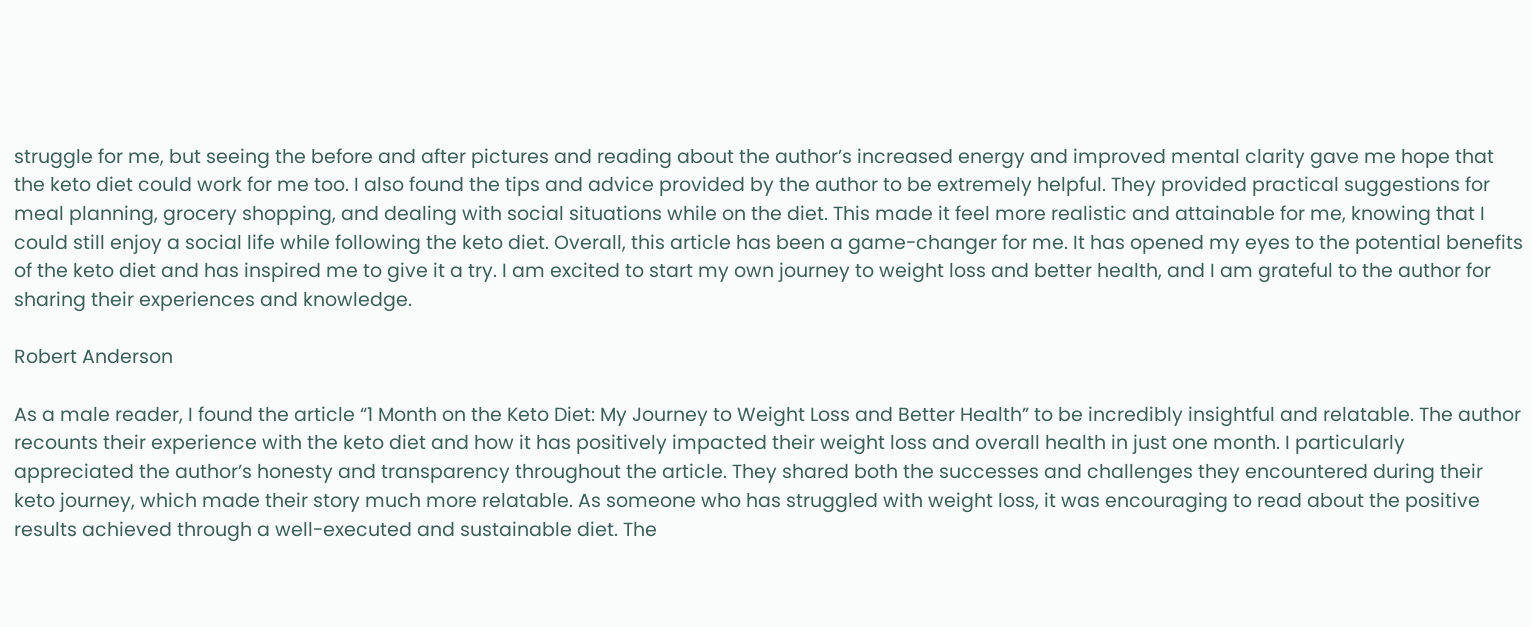struggle for me, but seeing the before and after pictures and reading about the author’s increased energy and improved mental clarity gave me hope that the keto diet could work for me too. I also found the tips and advice provided by the author to be extremely helpful. They provided practical suggestions for meal planning, grocery shopping, and dealing with social situations while on the diet. This made it feel more realistic and attainable for me, knowing that I could still enjoy a social life while following the keto diet. Overall, this article has been a game-changer for me. It has opened my eyes to the potential benefits of the keto diet and has inspired me to give it a try. I am excited to start my own journey to weight loss and better health, and I am grateful to the author for sharing their experiences and knowledge.

Robert Anderson

As a male reader, I found the article “1 Month on the Keto Diet: My Journey to Weight Loss and Better Health” to be incredibly insightful and relatable. The author recounts their experience with the keto diet and how it has positively impacted their weight loss and overall health in just one month. I particularly appreciated the author’s honesty and transparency throughout the article. They shared both the successes and challenges they encountered during their keto journey, which made their story much more relatable. As someone who has struggled with weight loss, it was encouraging to read about the positive results achieved through a well-executed and sustainable diet. The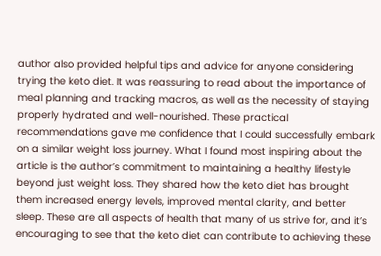author also provided helpful tips and advice for anyone considering trying the keto diet. It was reassuring to read about the importance of meal planning and tracking macros, as well as the necessity of staying properly hydrated and well-nourished. These practical recommendations gave me confidence that I could successfully embark on a similar weight loss journey. What I found most inspiring about the article is the author’s commitment to maintaining a healthy lifestyle beyond just weight loss. They shared how the keto diet has brought them increased energy levels, improved mental clarity, and better sleep. These are all aspects of health that many of us strive for, and it’s encouraging to see that the keto diet can contribute to achieving these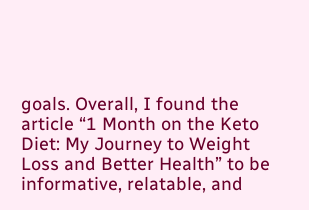goals. Overall, I found the article “1 Month on the Keto Diet: My Journey to Weight Loss and Better Health” to be informative, relatable, and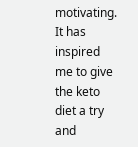motivating. It has inspired me to give the keto diet a try and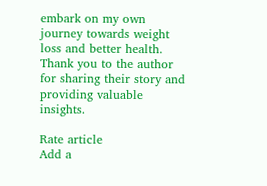embark on my own journey towards weight loss and better health. Thank you to the author for sharing their story and providing valuable insights.

Rate article
Add a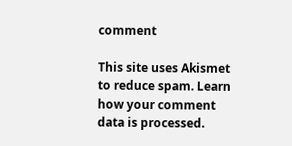comment

This site uses Akismet to reduce spam. Learn how your comment data is processed.